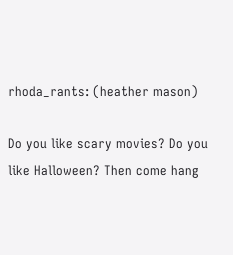rhoda_rants: (heather mason)

Do you like scary movies? Do you like Halloween? Then come hang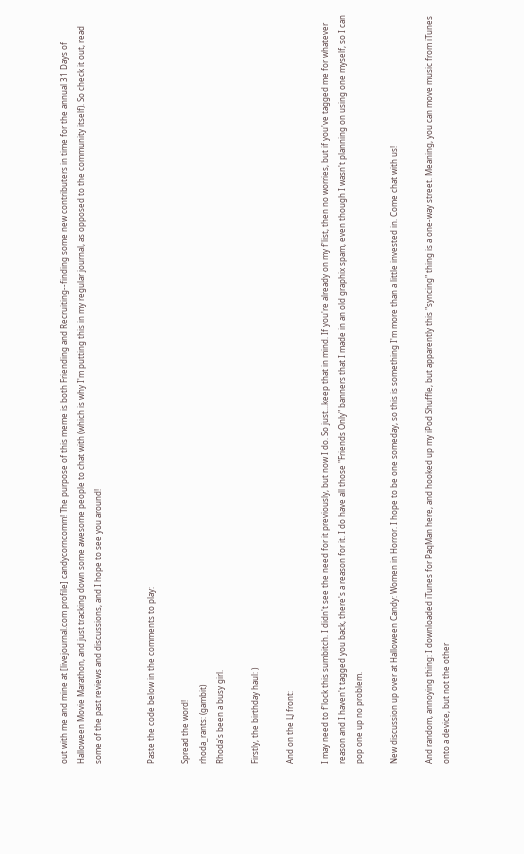out with me and mine at [livejournal.com profile] candycorncomm! The purpose of this meme is both Friending and Recruiting--finding some new contributers in time for the annual 31 Days of Halloween Movie Marathon, and just tracking down some awesome people to chat with (which is why I'm putting this in my regular journal, as opposed to the community itself). So check it out, read some of the past reviews and discussions, and I hope to see you around!


Paste the code below in the comments to play:

Spread the word!
rhoda_rants: (gambit)
Rhoda's been a busy girl.

Firstly, the birthday haul: )

And on the LJ front:

I may need to f'lock this sumbitch. I didn't see the need for it previously, but now I do. So just...keep that in mind. If you're already on my f'list, then no worries, but if you've tagged me for whatever reason and I haven't tagged you back, there's a reason for it. I do have all those "Friends Only" banners that I made in an old graphix spam, even though I wasn't planning on using one myself, so I can pop one up no problem.

New discussion up over at Halloween Candy: Women in Horror. I hope to be one someday, so this is something I'm more than a little invested in. Come chat with us!

And random, annoying thing: I downloaded iTunes for PaqMan here, and hooked up my iPod Shuffle, but apparently this "syncing" thing is a one-way street. Meaning, you can move music from iTunes onto a device, but not the other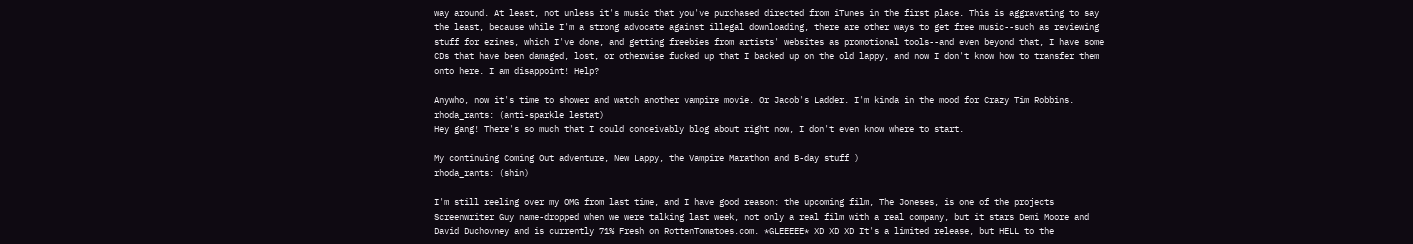way around. At least, not unless it's music that you've purchased directed from iTunes in the first place. This is aggravating to say the least, because while I'm a strong advocate against illegal downloading, there are other ways to get free music--such as reviewing stuff for ezines, which I've done, and getting freebies from artists' websites as promotional tools--and even beyond that, I have some CDs that have been damaged, lost, or otherwise fucked up that I backed up on the old lappy, and now I don't know how to transfer them onto here. I am disappoint! Help?

Anywho, now it's time to shower and watch another vampire movie. Or Jacob's Ladder. I'm kinda in the mood for Crazy Tim Robbins.
rhoda_rants: (anti-sparkle lestat)
Hey gang! There's so much that I could conceivably blog about right now, I don't even know where to start.

My continuing Coming Out adventure, New Lappy, the Vampire Marathon and B-day stuff )
rhoda_rants: (shin)

I'm still reeling over my OMG from last time, and I have good reason: the upcoming film, The Joneses, is one of the projects Screenwriter Guy name-dropped when we were talking last week, not only a real film with a real company, but it stars Demi Moore and David Duchovney and is currently 71% Fresh on RottenTomatoes.com. *GLEEEEE* XD XD XD It's a limited release, but HELL to the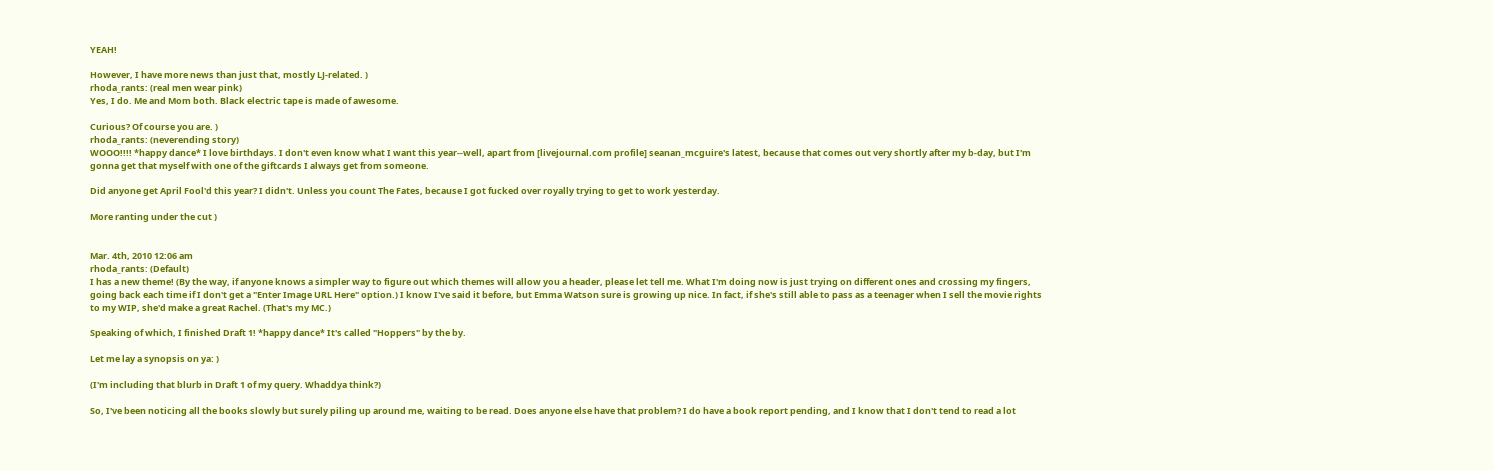YEAH!

However, I have more news than just that, mostly LJ-related. )
rhoda_rants: (real men wear pink)
Yes, I do. Me and Mom both. Black electric tape is made of awesome.

Curious? Of course you are. )
rhoda_rants: (neverending story)
WOOO!!!! *happy dance* I love birthdays. I don't even know what I want this year--well, apart from [livejournal.com profile] seanan_mcguire's latest, because that comes out very shortly after my b-day, but I'm gonna get that myself with one of the giftcards I always get from someone.

Did anyone get April Fool'd this year? I didn't. Unless you count The Fates, because I got fucked over royally trying to get to work yesterday.

More ranting under the cut )


Mar. 4th, 2010 12:06 am
rhoda_rants: (Default)
I has a new theme! (By the way, if anyone knows a simpler way to figure out which themes will allow you a header, please let tell me. What I'm doing now is just trying on different ones and crossing my fingers, going back each time if I don't get a "Enter Image URL Here" option.) I know I've said it before, but Emma Watson sure is growing up nice. In fact, if she's still able to pass as a teenager when I sell the movie rights to my WIP, she'd make a great Rachel. (That's my MC.)

Speaking of which, I finished Draft 1! *happy dance* It's called "Hoppers" by the by.

Let me lay a synopsis on ya: )

(I'm including that blurb in Draft 1 of my query. Whaddya think?)

So, I've been noticing all the books slowly but surely piling up around me, waiting to be read. Does anyone else have that problem? I do have a book report pending, and I know that I don't tend to read a lot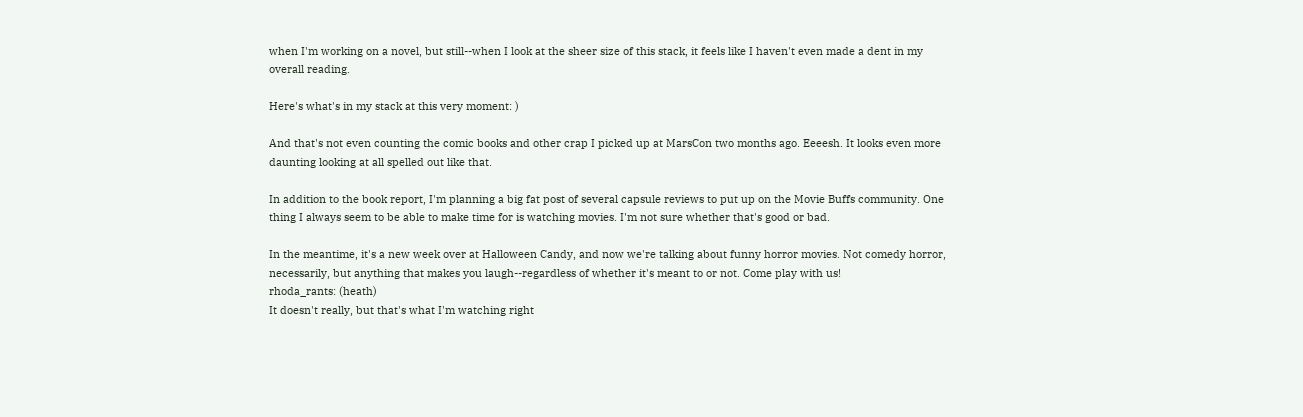when I'm working on a novel, but still--when I look at the sheer size of this stack, it feels like I haven't even made a dent in my overall reading.

Here's what's in my stack at this very moment: )

And that's not even counting the comic books and other crap I picked up at MarsCon two months ago. Eeeesh. It looks even more daunting looking at all spelled out like that.

In addition to the book report, I'm planning a big fat post of several capsule reviews to put up on the Movie Buffs community. One thing I always seem to be able to make time for is watching movies. I'm not sure whether that's good or bad.

In the meantime, it's a new week over at Halloween Candy, and now we're talking about funny horror movies. Not comedy horror, necessarily, but anything that makes you laugh--regardless of whether it's meant to or not. Come play with us!
rhoda_rants: (heath)
It doesn't really, but that's what I'm watching right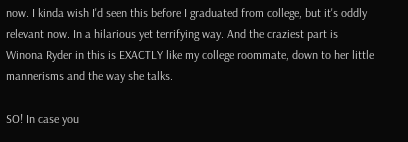now. I kinda wish I'd seen this before I graduated from college, but it's oddly relevant now. In a hilarious yet terrifying way. And the craziest part is Winona Ryder in this is EXACTLY like my college roommate, down to her little mannerisms and the way she talks.

SO! In case you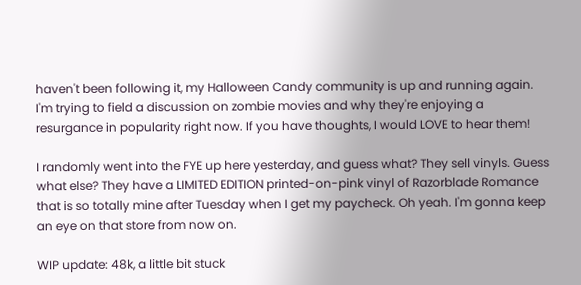haven't been following it, my Halloween Candy community is up and running again. I'm trying to field a discussion on zombie movies and why they're enjoying a resurgance in popularity right now. If you have thoughts, I would LOVE to hear them!

I randomly went into the FYE up here yesterday, and guess what? They sell vinyls. Guess what else? They have a LIMITED EDITION printed-on-pink vinyl of Razorblade Romance that is so totally mine after Tuesday when I get my paycheck. Oh yeah. I'm gonna keep an eye on that store from now on.

WIP update: 48k, a little bit stuck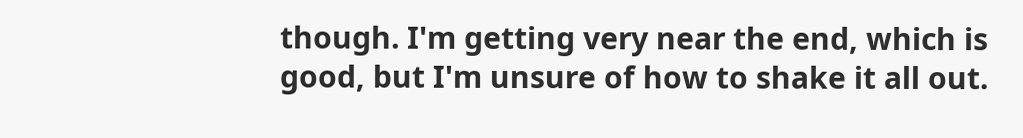though. I'm getting very near the end, which is good, but I'm unsure of how to shake it all out.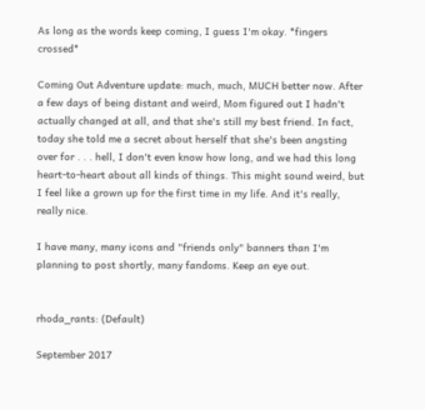As long as the words keep coming, I guess I'm okay. *fingers crossed*

Coming Out Adventure update: much, much, MUCH better now. After a few days of being distant and weird, Mom figured out I hadn't actually changed at all, and that she's still my best friend. In fact, today she told me a secret about herself that she's been angsting over for . . . hell, I don't even know how long, and we had this long heart-to-heart about all kinds of things. This might sound weird, but I feel like a grown up for the first time in my life. And it's really, really nice.

I have many, many icons and "friends only" banners than I'm planning to post shortly, many fandoms. Keep an eye out.


rhoda_rants: (Default)

September 2017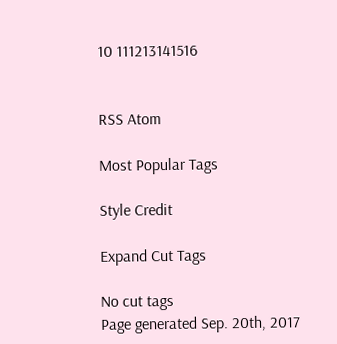10 111213141516


RSS Atom

Most Popular Tags

Style Credit

Expand Cut Tags

No cut tags
Page generated Sep. 20th, 2017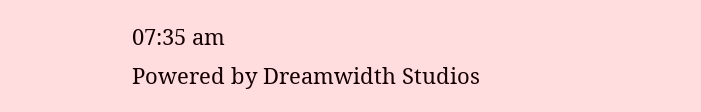07:35 am
Powered by Dreamwidth Studios